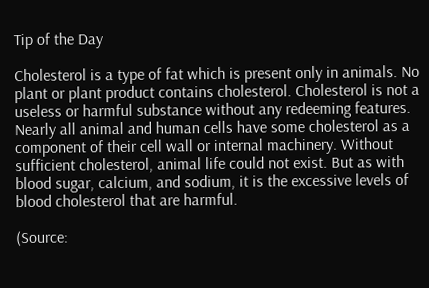Tip of the Day

Cholesterol is a type of fat which is present only in animals. No plant or plant product contains cholesterol. Cholesterol is not a useless or harmful substance without any redeeming features. Nearly all animal and human cells have some cholesterol as a component of their cell wall or internal machinery. Without sufficient cholesterol, animal life could not exist. But as with blood sugar, calcium, and sodium, it is the excessive levels of blood cholesterol that are harmful.

(Source: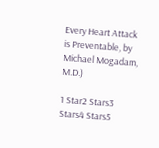Every Heart Attack is Preventable, by Michael Mogadam, M.D.)

1 Star2 Stars3 Stars4 Stars5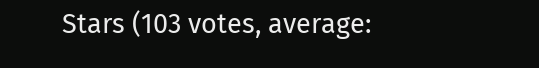Stars (103 votes, average: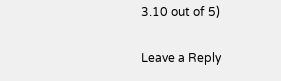3.10 out of 5)

Leave a Reply